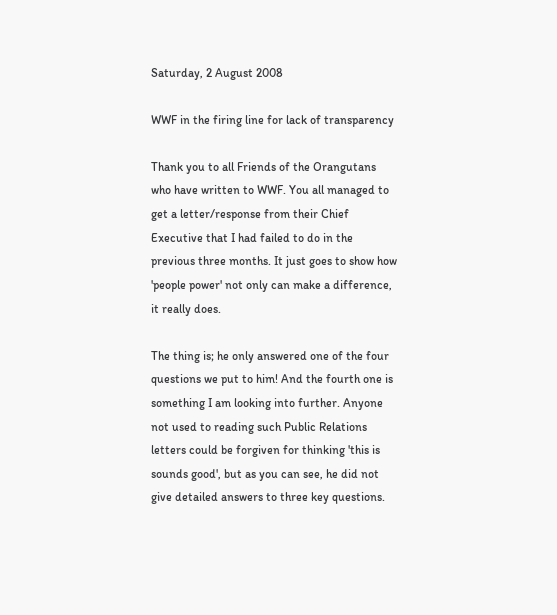Saturday, 2 August 2008

WWF in the firing line for lack of transparency

Thank you to all Friends of the Orangutans who have written to WWF. You all managed to get a letter/response from their Chief Executive that I had failed to do in the previous three months. It just goes to show how 'people power' not only can make a difference, it really does.

The thing is; he only answered one of the four questions we put to him! And the fourth one is something I am looking into further. Anyone not used to reading such Public Relations letters could be forgiven for thinking 'this is sounds good', but as you can see, he did not give detailed answers to three key questions.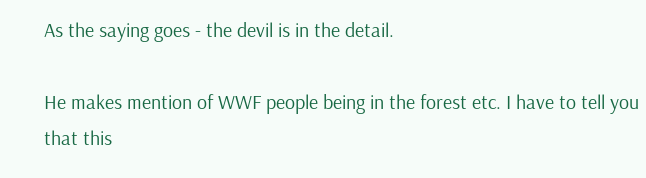As the saying goes - the devil is in the detail.

He makes mention of WWF people being in the forest etc. I have to tell you that this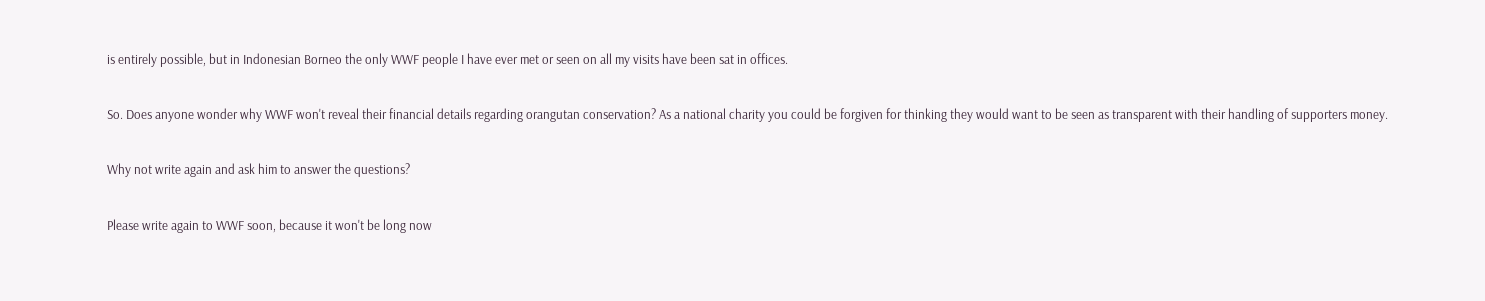is entirely possible, but in Indonesian Borneo the only WWF people I have ever met or seen on all my visits have been sat in offices.

So. Does anyone wonder why WWF won't reveal their financial details regarding orangutan conservation? As a national charity you could be forgiven for thinking they would want to be seen as transparent with their handling of supporters money.

Why not write again and ask him to answer the questions?

Please write again to WWF soon, because it won't be long now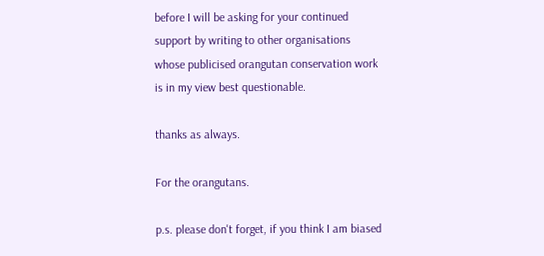before I will be asking for your continued support by writing to other organisations whose publicised orangutan conservation work is in my view best questionable.

thanks as always.

For the orangutans.

p.s. please don't forget, if you think I am biased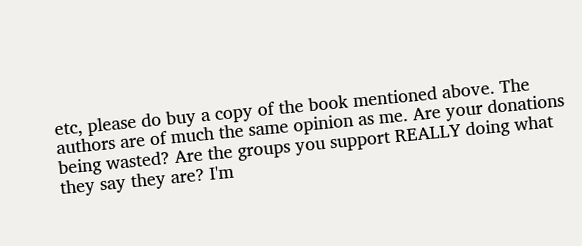etc, please do buy a copy of the book mentioned above. The authors are of much the same opinion as me. Are your donations being wasted? Are the groups you support REALLY doing what they say they are? I'm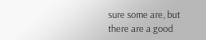sure some are, but there are a good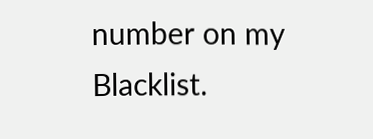number on my Blacklist.